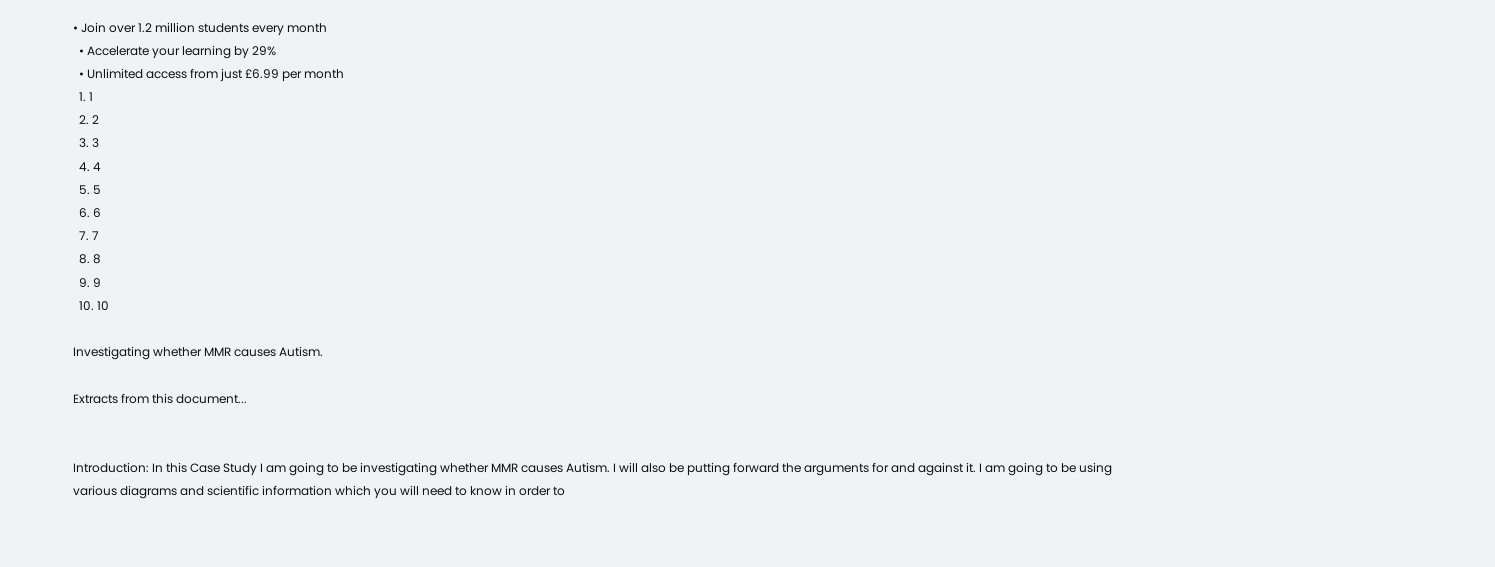• Join over 1.2 million students every month
  • Accelerate your learning by 29%
  • Unlimited access from just £6.99 per month
  1. 1
  2. 2
  3. 3
  4. 4
  5. 5
  6. 6
  7. 7
  8. 8
  9. 9
  10. 10

Investigating whether MMR causes Autism.

Extracts from this document...


Introduction: In this Case Study I am going to be investigating whether MMR causes Autism. I will also be putting forward the arguments for and against it. I am going to be using various diagrams and scientific information which you will need to know in order to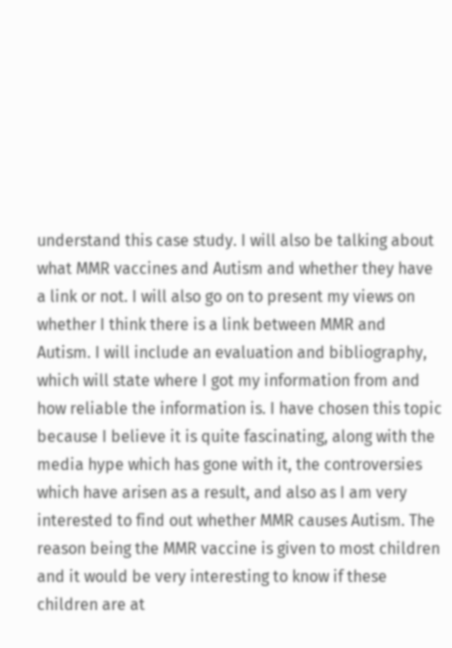understand this case study. I will also be talking about what MMR vaccines and Autism and whether they have a link or not. I will also go on to present my views on whether I think there is a link between MMR and Autism. I will include an evaluation and bibliography, which will state where I got my information from and how reliable the information is. I have chosen this topic because I believe it is quite fascinating, along with the media hype which has gone with it, the controversies which have arisen as a result, and also as I am very interested to find out whether MMR causes Autism. The reason being the MMR vaccine is given to most children and it would be very interesting to know if these children are at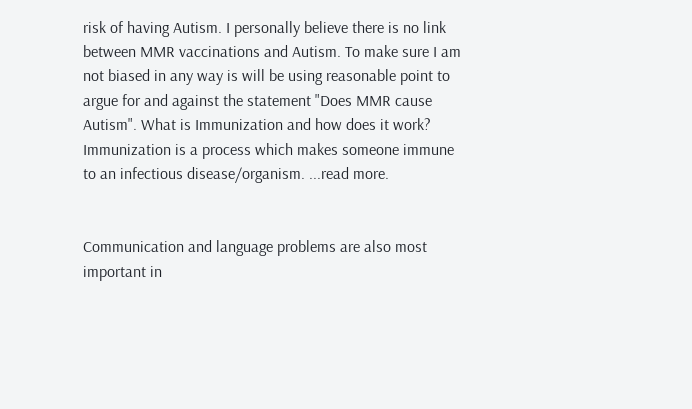risk of having Autism. I personally believe there is no link between MMR vaccinations and Autism. To make sure I am not biased in any way is will be using reasonable point to argue for and against the statement "Does MMR cause Autism". What is Immunization and how does it work? Immunization is a process which makes someone immune to an infectious disease/organism. ...read more.


Communication and language problems are also most important in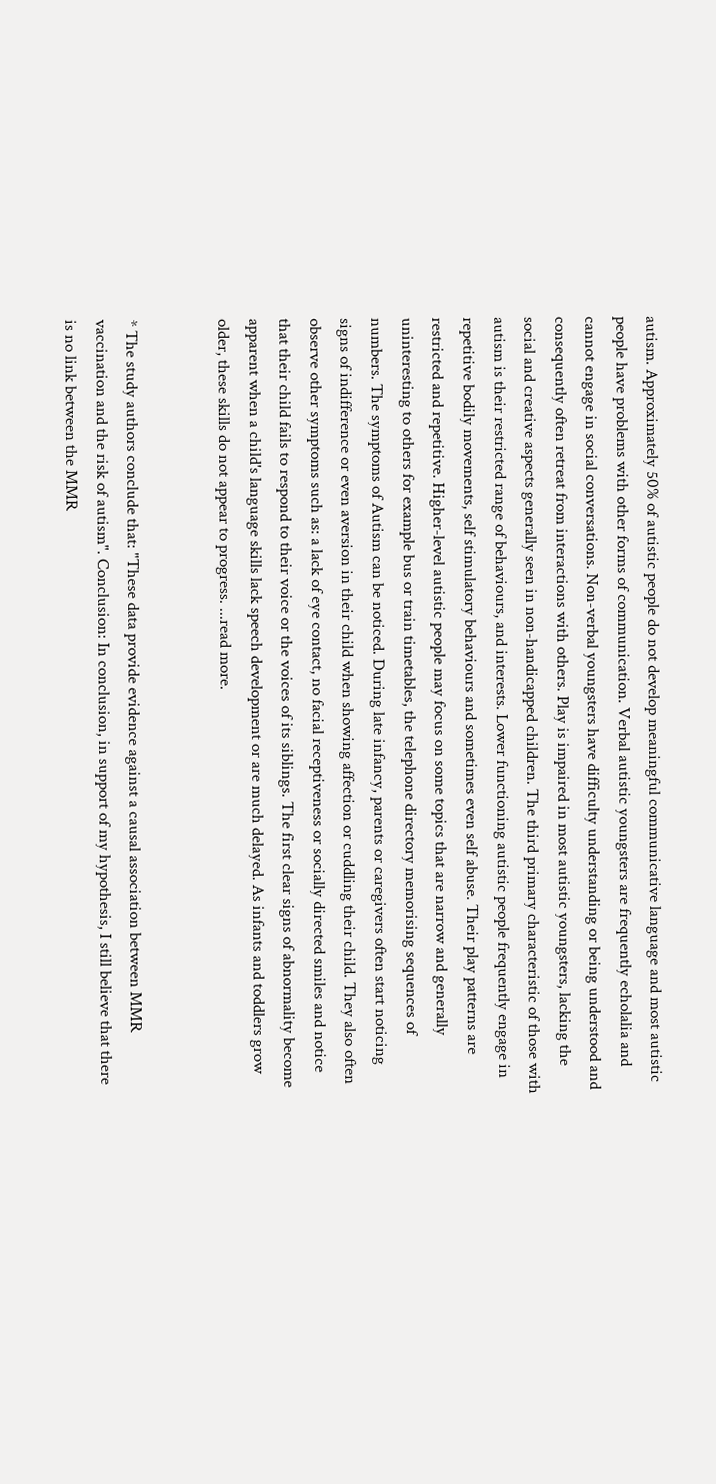autism. Approximately 50% of autistic people do not develop meaningful communicative language and most autistic people have problems with other forms of communication. Verbal autistic youngsters are frequently echolalia and cannot engage in social conversations. Non-verbal youngsters have difficulty understanding or being understood and consequently often retreat from interactions with others. Play is impaired in most autistic youngsters, lacking the social and creative aspects generally seen in non-handicapped children. The third primary characteristic of those with autism is their restricted range of behaviours, and interests. Lower functioning autistic people frequently engage in repetitive bodily movements, self stimulatory behaviours and sometimes even self abuse. Their play patterns are restricted and repetitive. Higher-level autistic people may focus on some topics that are narrow and generally uninteresting to others for example bus or train timetables, the telephone directory memorising sequences of numbers. The symptoms of Autism can be noticed. During late infancy, parents or caregivers often start noticing signs of indifference or even aversion in their child when showing affection or cuddling their child. They also often observe other symptoms such as: a lack of eye contact, no facial receptiveness or socially directed smiles and notice that their child fails to respond to their voice or the voices of its siblings. The first clear signs of abnormality become apparent when a child's language skills lack speech development or are much delayed. As infants and toddlers grow older, these skills do not appear to progress. ...read more.


* The study authors conclude that: "These data provide evidence against a causal association between MMR vaccination and the risk of autism". Conclusion: In conclusion, in support of my hypothesis, I still believe that there is no link between the MMR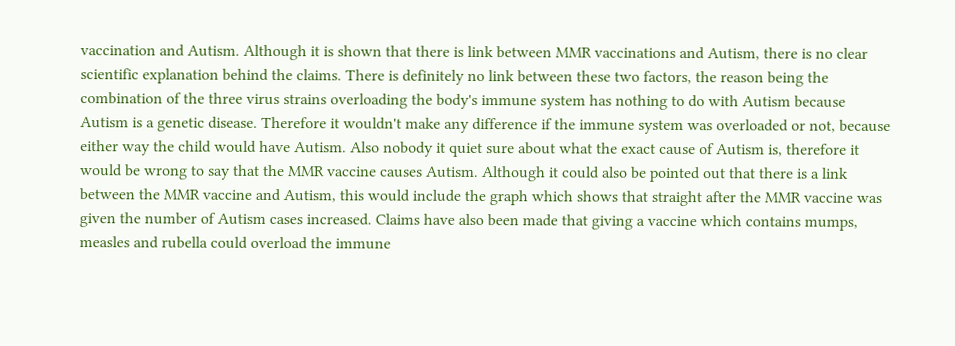vaccination and Autism. Although it is shown that there is link between MMR vaccinations and Autism, there is no clear scientific explanation behind the claims. There is definitely no link between these two factors, the reason being the combination of the three virus strains overloading the body's immune system has nothing to do with Autism because Autism is a genetic disease. Therefore it wouldn't make any difference if the immune system was overloaded or not, because either way the child would have Autism. Also nobody it quiet sure about what the exact cause of Autism is, therefore it would be wrong to say that the MMR vaccine causes Autism. Although it could also be pointed out that there is a link between the MMR vaccine and Autism, this would include the graph which shows that straight after the MMR vaccine was given the number of Autism cases increased. Claims have also been made that giving a vaccine which contains mumps, measles and rubella could overload the immune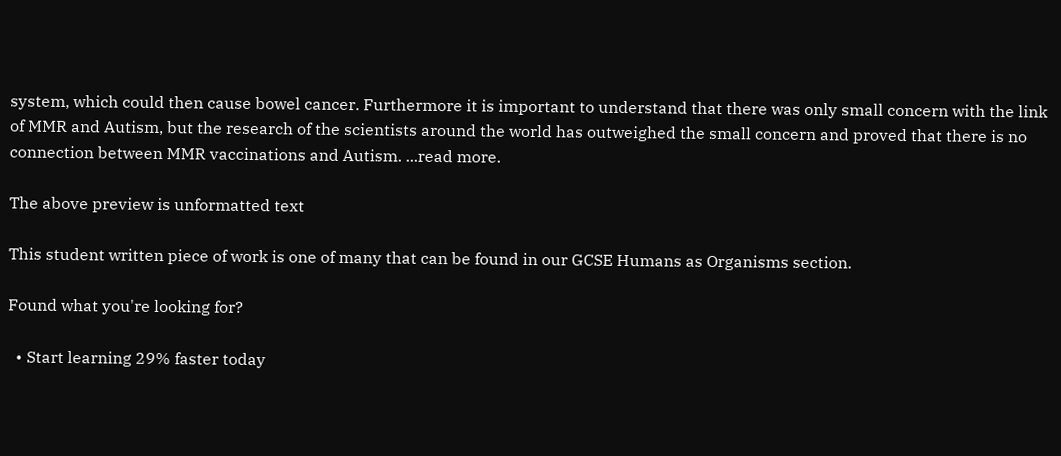system, which could then cause bowel cancer. Furthermore it is important to understand that there was only small concern with the link of MMR and Autism, but the research of the scientists around the world has outweighed the small concern and proved that there is no connection between MMR vaccinations and Autism. ...read more.

The above preview is unformatted text

This student written piece of work is one of many that can be found in our GCSE Humans as Organisms section.

Found what you're looking for?

  • Start learning 29% faster today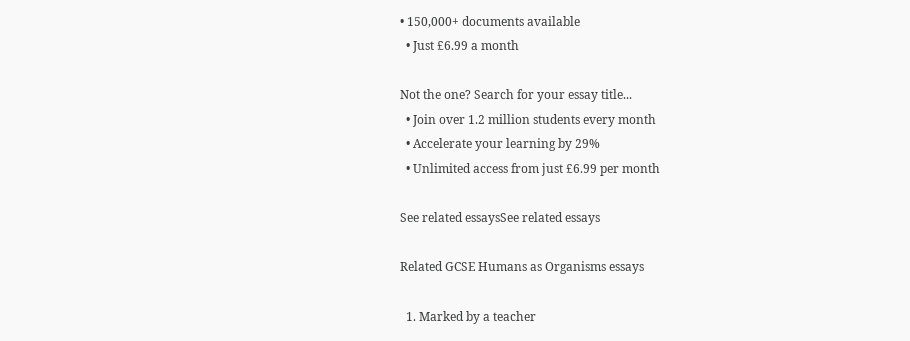• 150,000+ documents available
  • Just £6.99 a month

Not the one? Search for your essay title...
  • Join over 1.2 million students every month
  • Accelerate your learning by 29%
  • Unlimited access from just £6.99 per month

See related essaysSee related essays

Related GCSE Humans as Organisms essays

  1. Marked by a teacher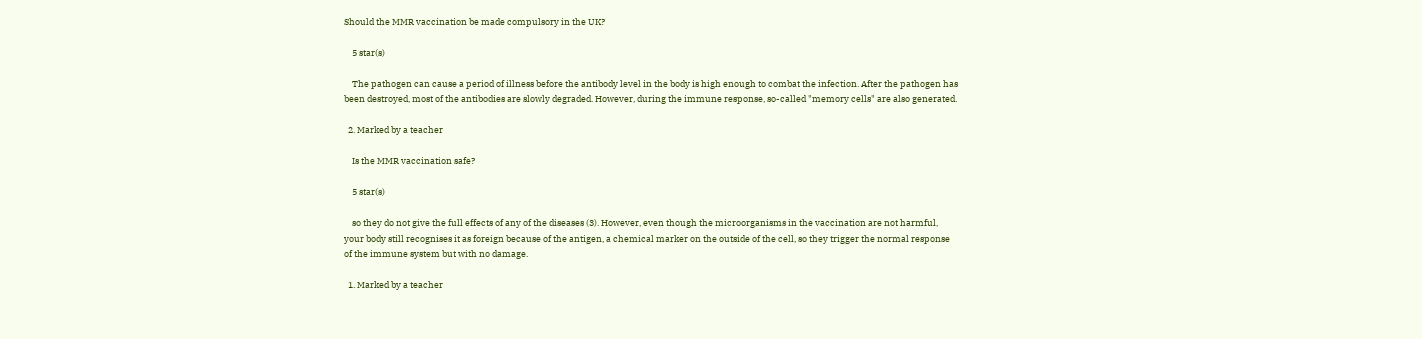Should the MMR vaccination be made compulsory in the UK?

    5 star(s)

    The pathogen can cause a period of illness before the antibody level in the body is high enough to combat the infection. After the pathogen has been destroyed, most of the antibodies are slowly degraded. However, during the immune response, so-called "memory cells" are also generated.

  2. Marked by a teacher

    Is the MMR vaccination safe?

    5 star(s)

    so they do not give the full effects of any of the diseases (3). However, even though the microorganisms in the vaccination are not harmful, your body still recognises it as foreign because of the antigen, a chemical marker on the outside of the cell, so they trigger the normal response of the immune system but with no damage.

  1. Marked by a teacher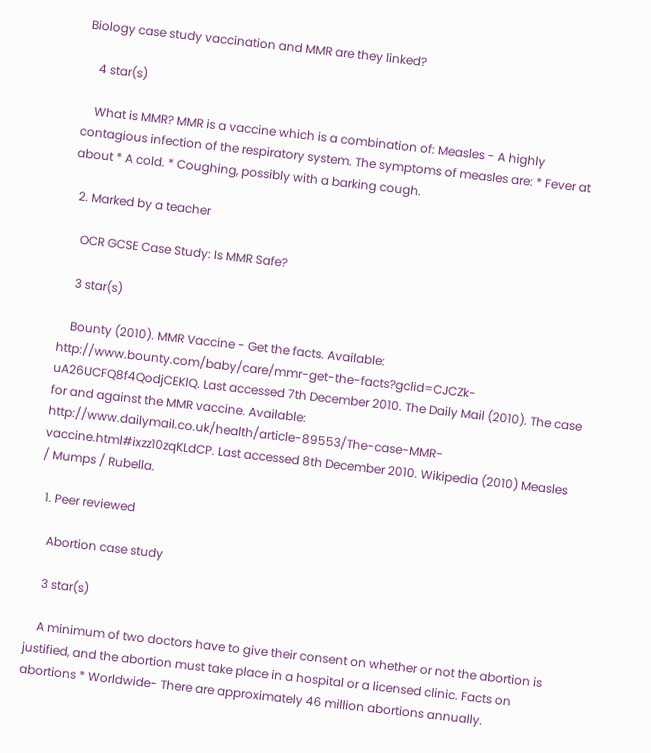Biology case study vaccination and MMR are they linked?

    4 star(s)

    What is MMR? MMR is a vaccine which is a combination of: Measles - A highly contagious infection of the respiratory system. The symptoms of measles are: * Fever at about * A cold. * Coughing, possibly with a barking cough.

  2. Marked by a teacher

    OCR GCSE Case Study: Is MMR Safe?

    3 star(s)

    Bounty (2010). MMR Vaccine - Get the facts. Available: http://www.bounty.com/baby/care/mmr-get-the-facts?gclid=CJCZk-uA26UCFQ8f4QodjCEKlQ. Last accessed 7th December 2010. The Daily Mail (2010). The case for and against the MMR vaccine. Available: http://www.dailymail.co.uk/health/article-89553/The-case-MMR-vaccine.html#ixzz10zqKLdCP. Last accessed 8th December 2010. Wikipedia (2010) Measles / Mumps / Rubella.

  1. Peer reviewed

    Abortion case study

    3 star(s)

    A minimum of two doctors have to give their consent on whether or not the abortion is justified, and the abortion must take place in a hospital or a licensed clinic. Facts on abortions * Worldwide- There are approximately 46 million abortions annually.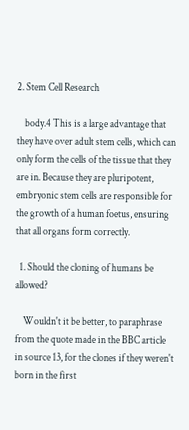2. Stem Cell Research

    body.4 This is a large advantage that they have over adult stem cells, which can only form the cells of the tissue that they are in. Because they are pluripotent, embryonic stem cells are responsible for the growth of a human foetus, ensuring that all organs form correctly.

  1. Should the cloning of humans be allowed?

    Wouldn't it be better, to paraphrase from the quote made in the BBC article in source 13, for the clones if they weren't born in the first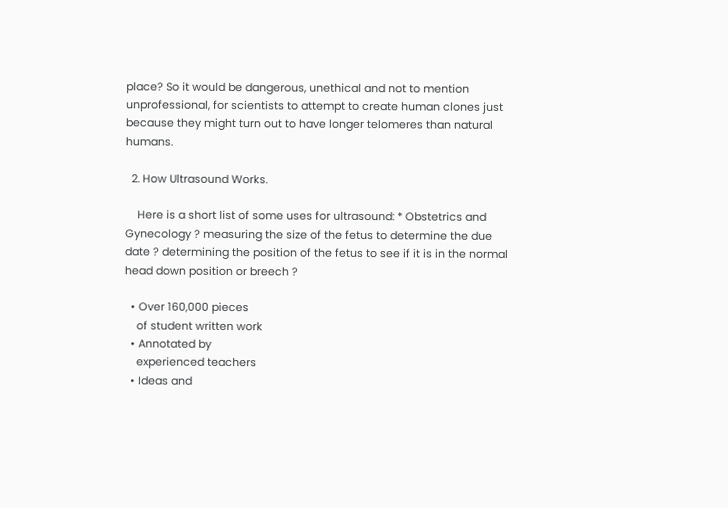place? So it would be dangerous, unethical and not to mention unprofessional, for scientists to attempt to create human clones just because they might turn out to have longer telomeres than natural humans.

  2. How Ultrasound Works.

    Here is a short list of some uses for ultrasound: * Obstetrics and Gynecology ? measuring the size of the fetus to determine the due date ? determining the position of the fetus to see if it is in the normal head down position or breech ?

  • Over 160,000 pieces
    of student written work
  • Annotated by
    experienced teachers
  • Ideas and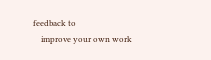feedback to
    improve your own work